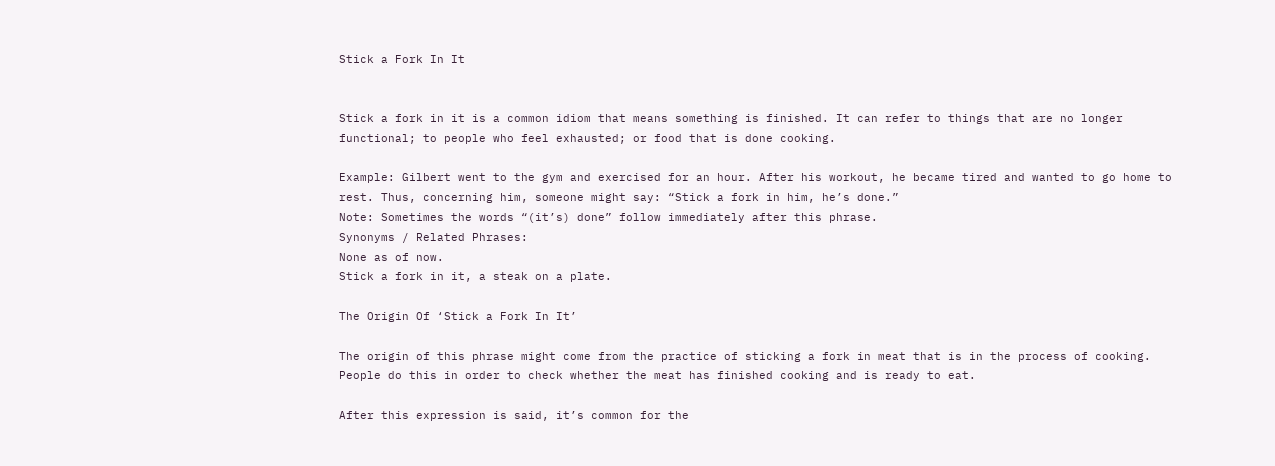Stick a Fork In It


Stick a fork in it is a common idiom that means something is finished. It can refer to things that are no longer functional; to people who feel exhausted; or food that is done cooking.

Example: Gilbert went to the gym and exercised for an hour. After his workout, he became tired and wanted to go home to rest. Thus, concerning him, someone might say: “Stick a fork in him, he’s done.”
Note: Sometimes the words “(it’s) done” follow immediately after this phrase.
Synonyms / Related Phrases:
None as of now.
Stick a fork in it, a steak on a plate.

The Origin Of ‘Stick a Fork In It’

The origin of this phrase might come from the practice of sticking a fork in meat that is in the process of cooking. People do this in order to check whether the meat has finished cooking and is ready to eat.

After this expression is said, it’s common for the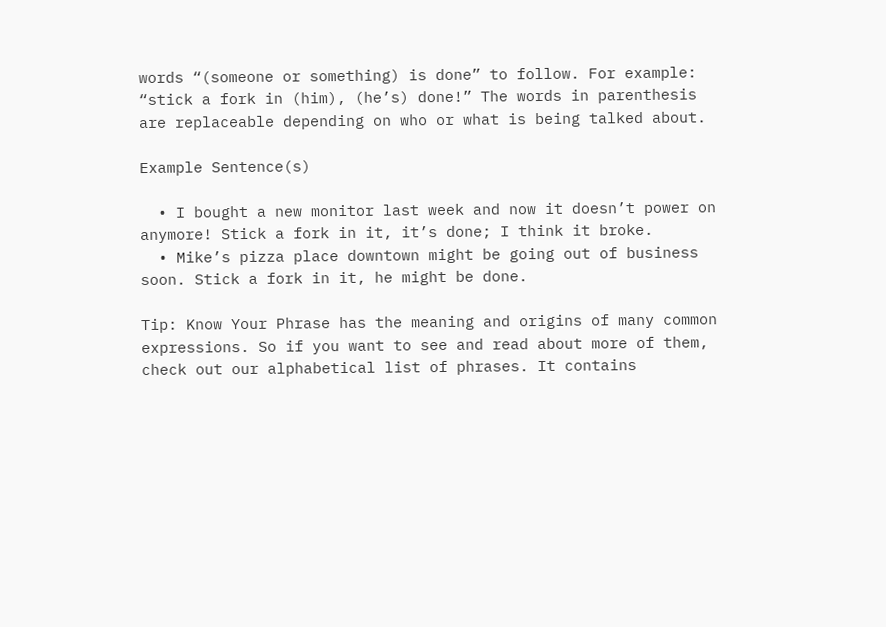words “(someone or something) is done” to follow. For example: “stick a fork in (him), (he’s) done!” The words in parenthesis are replaceable depending on who or what is being talked about.

Example Sentence(s)

  • I bought a new monitor last week and now it doesn’t power on anymore! Stick a fork in it, it’s done; I think it broke.
  • Mike’s pizza place downtown might be going out of business soon. Stick a fork in it, he might be done.

Tip: Know Your Phrase has the meaning and origins of many common expressions. So if you want to see and read about more of them, check out our alphabetical list of phrases. It contains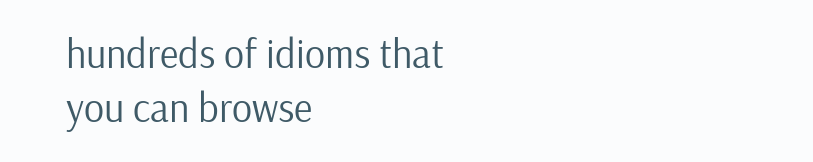hundreds of idioms that you can browse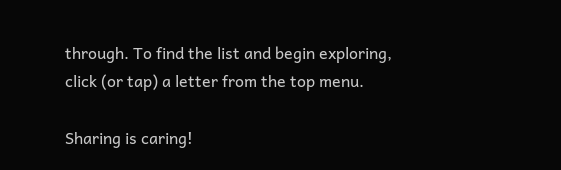through. To find the list and begin exploring, click (or tap) a letter from the top menu.

Sharing is caring!